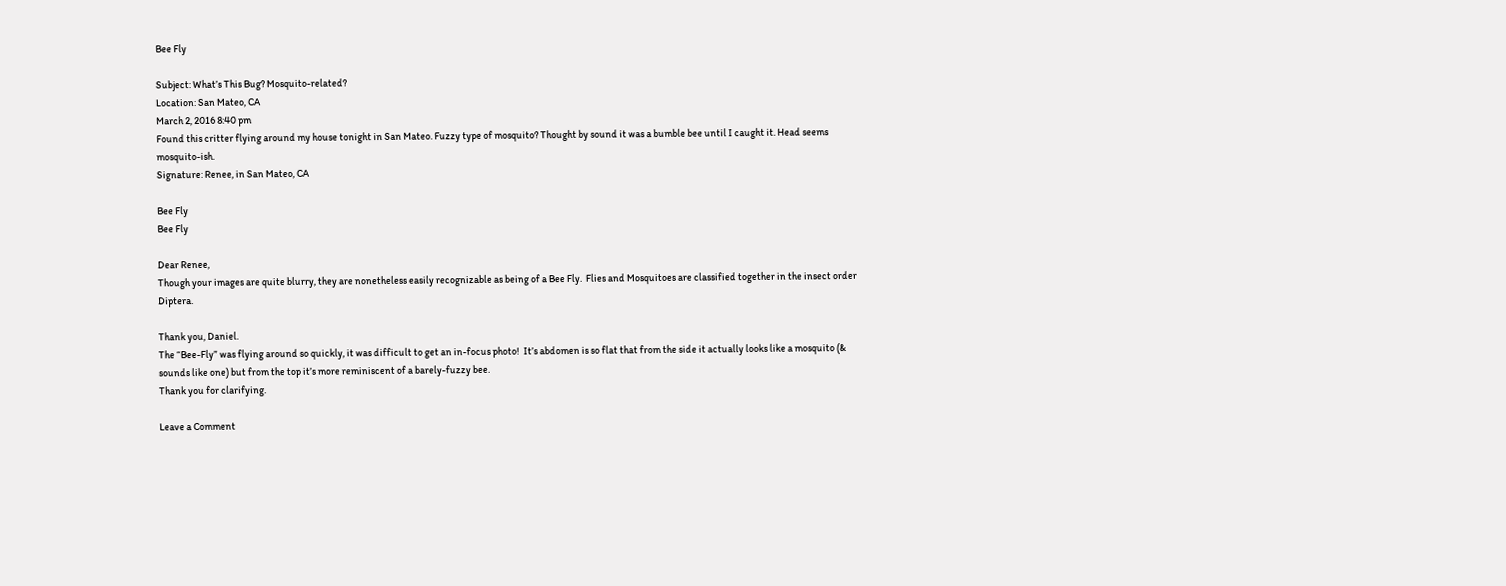Bee Fly

Subject: What’s This Bug? Mosquito-related?
Location: San Mateo, CA
March 2, 2016 8:40 pm
Found this critter flying around my house tonight in San Mateo. Fuzzy type of mosquito? Thought by sound it was a bumble bee until I caught it. Head seems mosquito-ish.
Signature: Renee, in San Mateo, CA

Bee Fly
Bee Fly

Dear Renee,
Though your images are quite blurry, they are nonetheless easily recognizable as being of a Bee Fly.  Flies and Mosquitoes are classified together in the insect order Diptera.

Thank you, Daniel.
The “Bee-Fly” was flying around so quickly, it was difficult to get an in-focus photo!  It’s abdomen is so flat that from the side it actually looks like a mosquito (& sounds like one) but from the top it’s more reminiscent of a barely-fuzzy bee.
Thank you for clarifying.

Leave a Comment